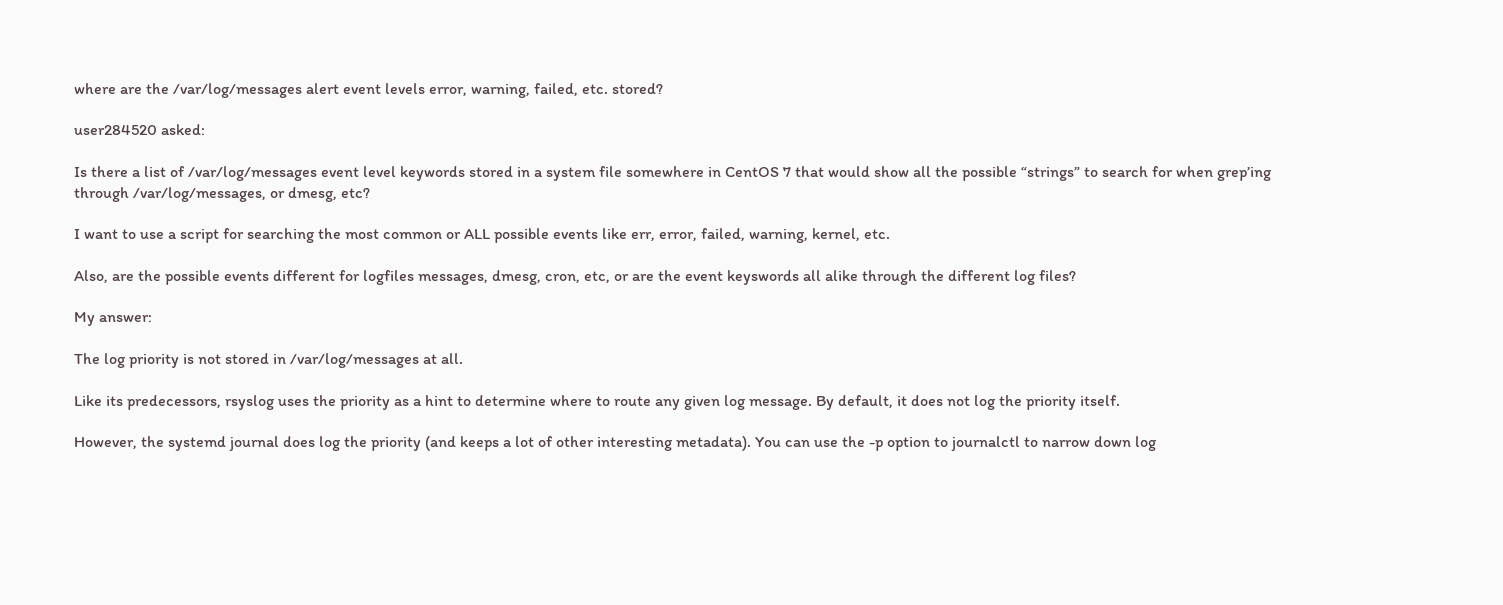where are the /var/log/messages alert event levels error, warning, failed, etc. stored?

user284520 asked:

Is there a list of /var/log/messages event level keywords stored in a system file somewhere in CentOS 7 that would show all the possible “strings” to search for when grep’ing through /var/log/messages, or dmesg, etc?

I want to use a script for searching the most common or ALL possible events like err, error, failed, warning, kernel, etc.

Also, are the possible events different for logfiles messages, dmesg, cron, etc, or are the event keyswords all alike through the different log files?

My answer:

The log priority is not stored in /var/log/messages at all.

Like its predecessors, rsyslog uses the priority as a hint to determine where to route any given log message. By default, it does not log the priority itself.

However, the systemd journal does log the priority (and keeps a lot of other interesting metadata). You can use the -p option to journalctl to narrow down log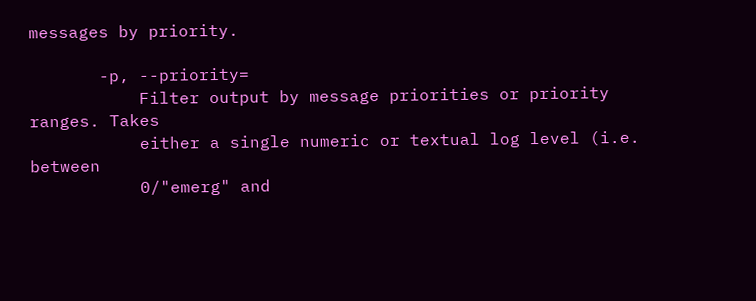messages by priority.

       -p, --priority=
           Filter output by message priorities or priority ranges. Takes
           either a single numeric or textual log level (i.e. between
           0/"emerg" and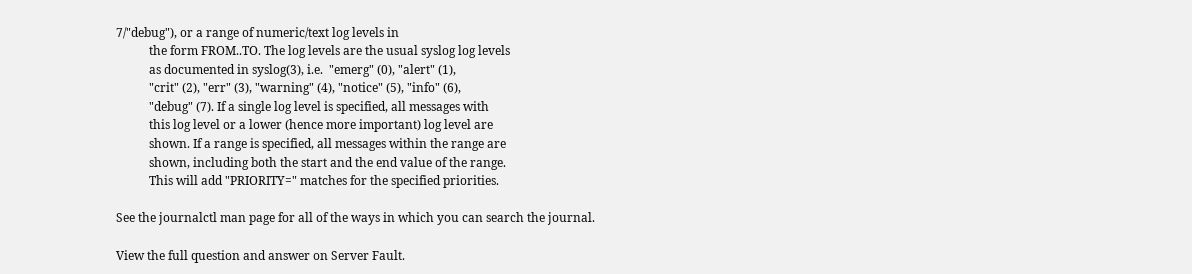7/"debug"), or a range of numeric/text log levels in
           the form FROM..TO. The log levels are the usual syslog log levels
           as documented in syslog(3), i.e.  "emerg" (0), "alert" (1),
           "crit" (2), "err" (3), "warning" (4), "notice" (5), "info" (6),
           "debug" (7). If a single log level is specified, all messages with
           this log level or a lower (hence more important) log level are
           shown. If a range is specified, all messages within the range are
           shown, including both the start and the end value of the range.
           This will add "PRIORITY=" matches for the specified priorities.

See the journalctl man page for all of the ways in which you can search the journal.

View the full question and answer on Server Fault.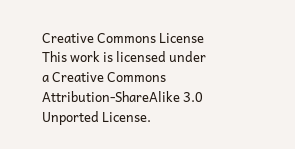Creative Commons License
This work is licensed under a Creative Commons Attribution-ShareAlike 3.0 Unported License.